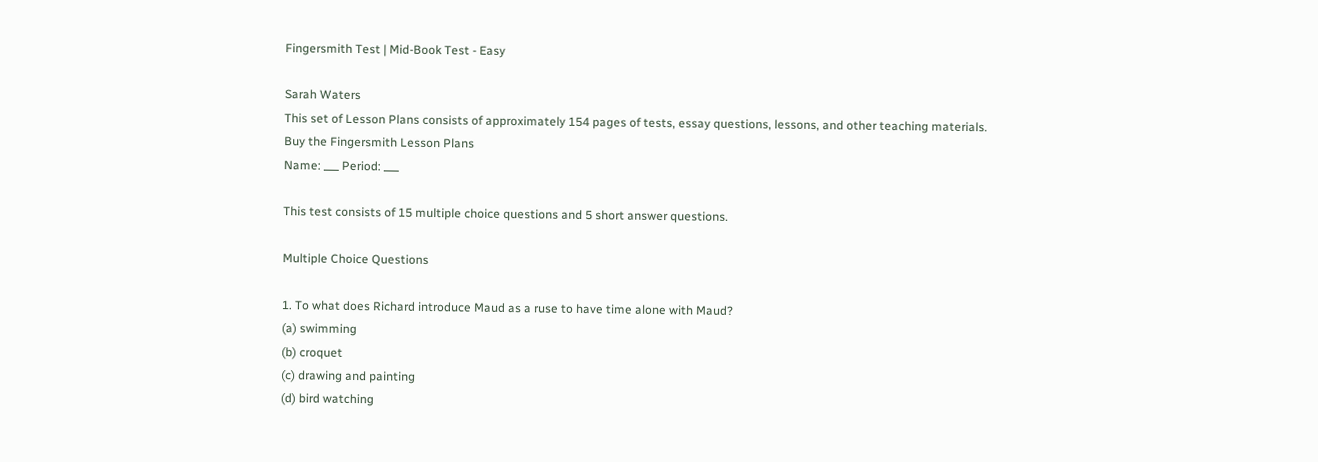Fingersmith Test | Mid-Book Test - Easy

Sarah Waters
This set of Lesson Plans consists of approximately 154 pages of tests, essay questions, lessons, and other teaching materials.
Buy the Fingersmith Lesson Plans
Name: ___ Period: ___

This test consists of 15 multiple choice questions and 5 short answer questions.

Multiple Choice Questions

1. To what does Richard introduce Maud as a ruse to have time alone with Maud?
(a) swimming
(b) croquet
(c) drawing and painting
(d) bird watching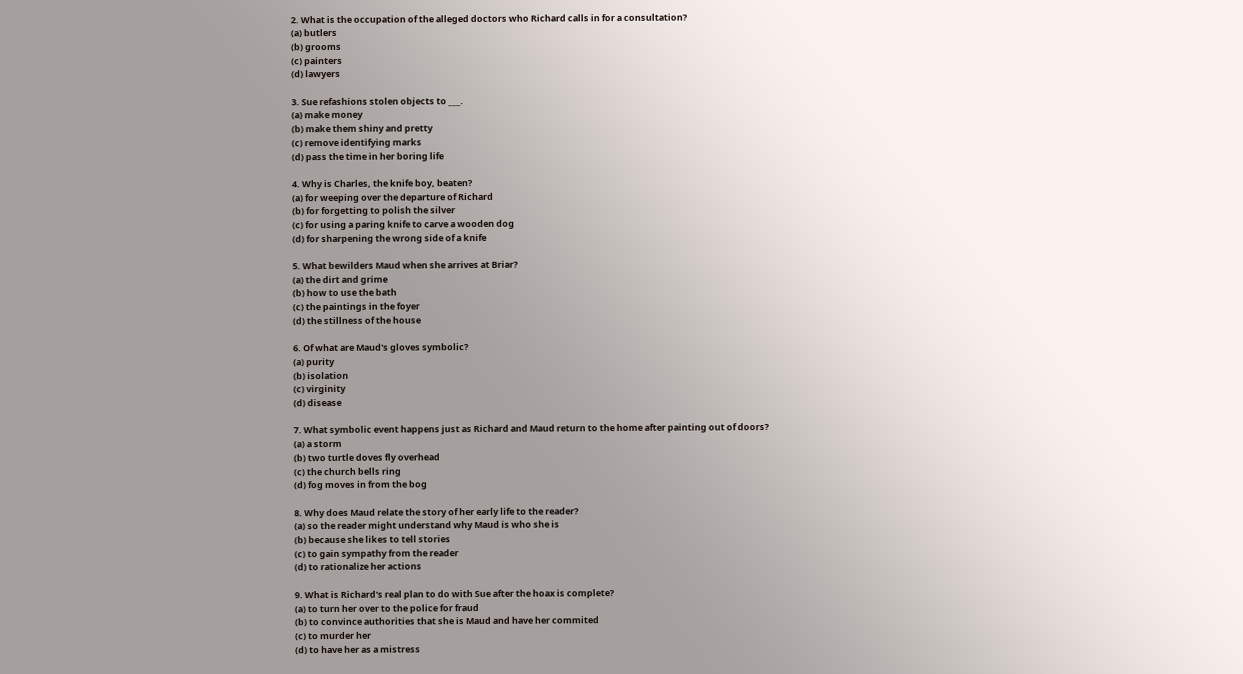2. What is the occupation of the alleged doctors who Richard calls in for a consultation?
(a) butlers
(b) grooms
(c) painters
(d) lawyers

3. Sue refashions stolen objects to ___.
(a) make money
(b) make them shiny and pretty
(c) remove identifying marks
(d) pass the time in her boring life

4. Why is Charles, the knife boy, beaten?
(a) for weeping over the departure of Richard
(b) for forgetting to polish the silver
(c) for using a paring knife to carve a wooden dog
(d) for sharpening the wrong side of a knife

5. What bewilders Maud when she arrives at Briar?
(a) the dirt and grime
(b) how to use the bath
(c) the paintings in the foyer
(d) the stillness of the house

6. Of what are Maud's gloves symbolic?
(a) purity
(b) isolation
(c) virginity
(d) disease

7. What symbolic event happens just as Richard and Maud return to the home after painting out of doors?
(a) a storm
(b) two turtle doves fly overhead
(c) the church bells ring
(d) fog moves in from the bog

8. Why does Maud relate the story of her early life to the reader?
(a) so the reader might understand why Maud is who she is
(b) because she likes to tell stories
(c) to gain sympathy from the reader
(d) to rationalize her actions

9. What is Richard's real plan to do with Sue after the hoax is complete?
(a) to turn her over to the police for fraud
(b) to convince authorities that she is Maud and have her commited
(c) to murder her
(d) to have her as a mistress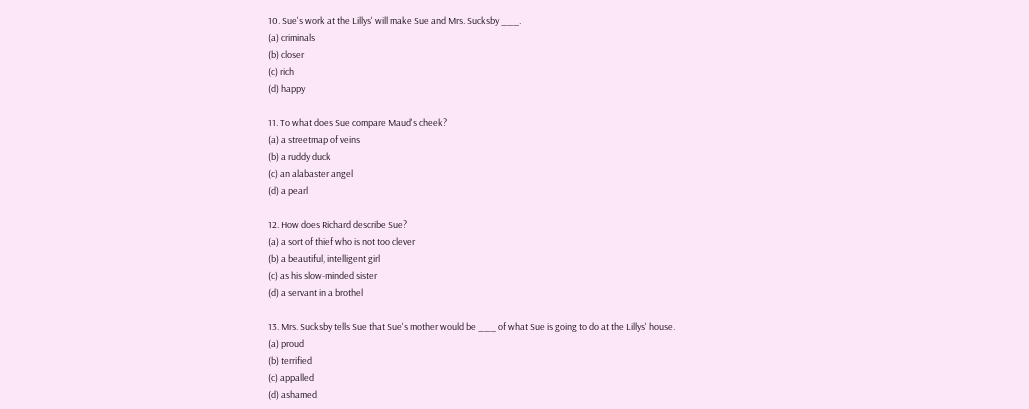10. Sue's work at the Lillys' will make Sue and Mrs. Sucksby ___.
(a) criminals
(b) closer
(c) rich
(d) happy

11. To what does Sue compare Maud's cheek?
(a) a streetmap of veins
(b) a ruddy duck
(c) an alabaster angel
(d) a pearl

12. How does Richard describe Sue?
(a) a sort of thief who is not too clever
(b) a beautiful, intelligent girl
(c) as his slow-minded sister
(d) a servant in a brothel

13. Mrs. Sucksby tells Sue that Sue's mother would be ___ of what Sue is going to do at the Lillys' house.
(a) proud
(b) terrified
(c) appalled
(d) ashamed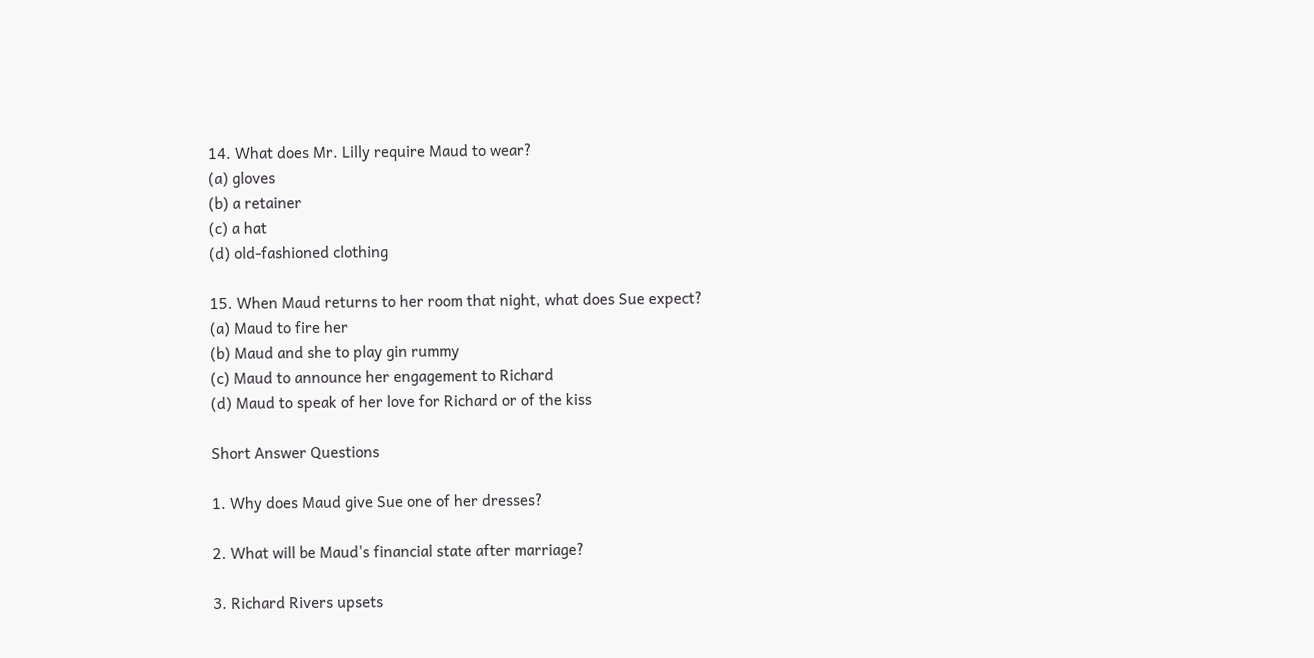14. What does Mr. Lilly require Maud to wear?
(a) gloves
(b) a retainer
(c) a hat
(d) old-fashioned clothing

15. When Maud returns to her room that night, what does Sue expect?
(a) Maud to fire her
(b) Maud and she to play gin rummy
(c) Maud to announce her engagement to Richard
(d) Maud to speak of her love for Richard or of the kiss

Short Answer Questions

1. Why does Maud give Sue one of her dresses?

2. What will be Maud's financial state after marriage?

3. Richard Rivers upsets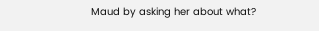Maud by asking her about what?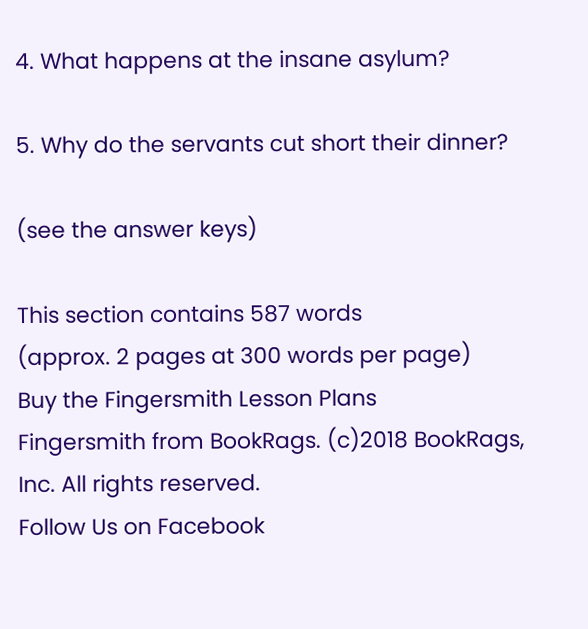4. What happens at the insane asylum?

5. Why do the servants cut short their dinner?

(see the answer keys)

This section contains 587 words
(approx. 2 pages at 300 words per page)
Buy the Fingersmith Lesson Plans
Fingersmith from BookRags. (c)2018 BookRags, Inc. All rights reserved.
Follow Us on Facebook